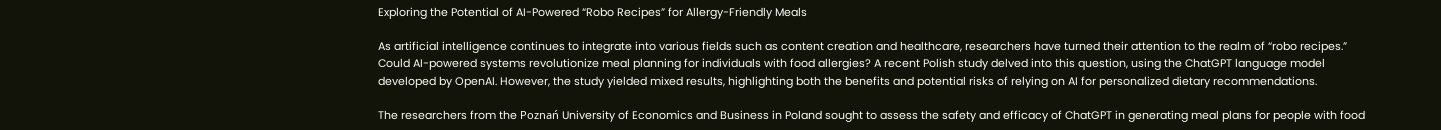Exploring the Potential of AI-Powered “Robo Recipes” for Allergy-Friendly Meals

As artificial intelligence continues to integrate into various fields such as content creation and healthcare, researchers have turned their attention to the realm of “robo recipes.” Could AI-powered systems revolutionize meal planning for individuals with food allergies? A recent Polish study delved into this question, using the ChatGPT language model developed by OpenAI. However, the study yielded mixed results, highlighting both the benefits and potential risks of relying on AI for personalized dietary recommendations.

The researchers from the Poznań University of Economics and Business in Poland sought to assess the safety and efficacy of ChatGPT in generating meal plans for people with food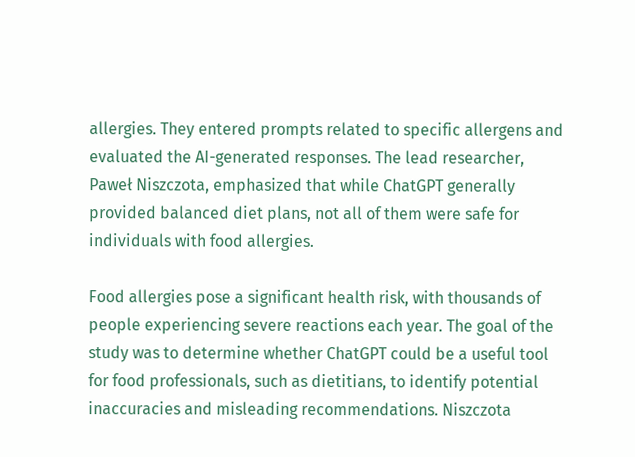allergies. They entered prompts related to specific allergens and evaluated the AI-generated responses. The lead researcher, Paweł Niszczota, emphasized that while ChatGPT generally provided balanced diet plans, not all of them were safe for individuals with food allergies.

Food allergies pose a significant health risk, with thousands of people experiencing severe reactions each year. The goal of the study was to determine whether ChatGPT could be a useful tool for food professionals, such as dietitians, to identify potential inaccuracies and misleading recommendations. Niszczota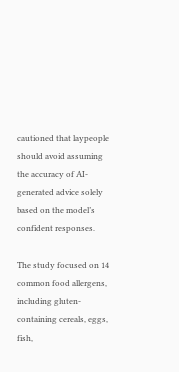cautioned that laypeople should avoid assuming the accuracy of AI-generated advice solely based on the model’s confident responses.

The study focused on 14 common food allergens, including gluten-containing cereals, eggs, fish,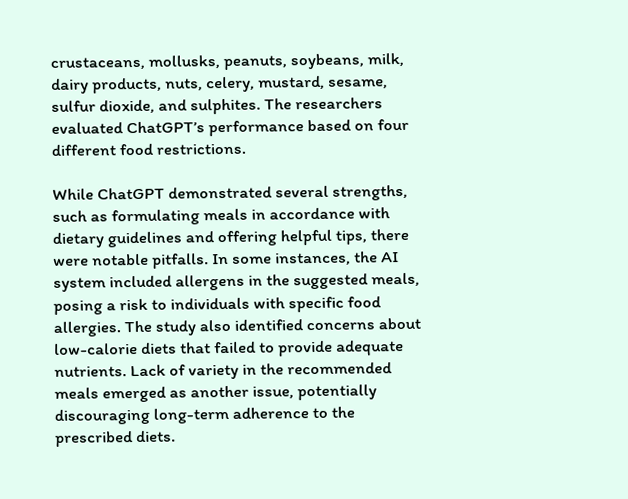crustaceans, mollusks, peanuts, soybeans, milk, dairy products, nuts, celery, mustard, sesame, sulfur dioxide, and sulphites. The researchers evaluated ChatGPT’s performance based on four different food restrictions.

While ChatGPT demonstrated several strengths, such as formulating meals in accordance with dietary guidelines and offering helpful tips, there were notable pitfalls. In some instances, the AI system included allergens in the suggested meals, posing a risk to individuals with specific food allergies. The study also identified concerns about low-calorie diets that failed to provide adequate nutrients. Lack of variety in the recommended meals emerged as another issue, potentially discouraging long-term adherence to the prescribed diets.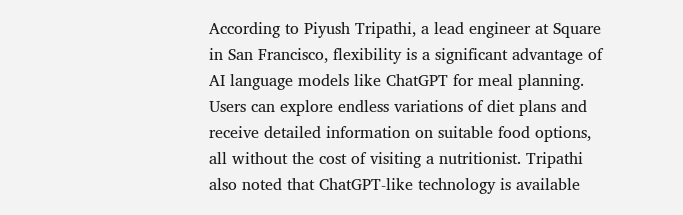According to Piyush Tripathi, a lead engineer at Square in San Francisco, flexibility is a significant advantage of AI language models like ChatGPT for meal planning. Users can explore endless variations of diet plans and receive detailed information on suitable food options, all without the cost of visiting a nutritionist. Tripathi also noted that ChatGPT-like technology is available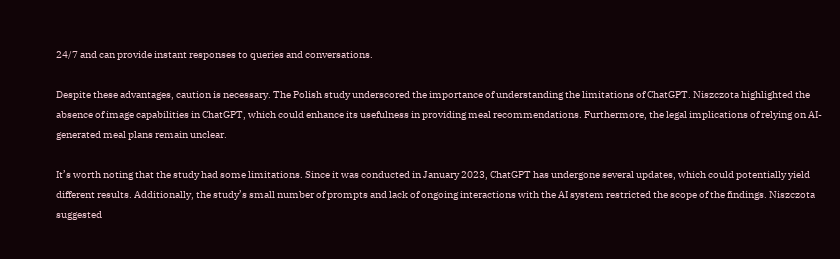24/7 and can provide instant responses to queries and conversations.

Despite these advantages, caution is necessary. The Polish study underscored the importance of understanding the limitations of ChatGPT. Niszczota highlighted the absence of image capabilities in ChatGPT, which could enhance its usefulness in providing meal recommendations. Furthermore, the legal implications of relying on AI-generated meal plans remain unclear.

It’s worth noting that the study had some limitations. Since it was conducted in January 2023, ChatGPT has undergone several updates, which could potentially yield different results. Additionally, the study’s small number of prompts and lack of ongoing interactions with the AI system restricted the scope of the findings. Niszczota suggested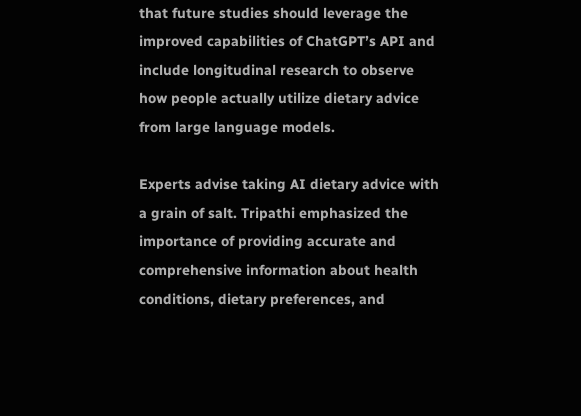that future studies should leverage the improved capabilities of ChatGPT’s API and include longitudinal research to observe how people actually utilize dietary advice from large language models.

Experts advise taking AI dietary advice with a grain of salt. Tripathi emphasized the importance of providing accurate and comprehensive information about health conditions, dietary preferences, and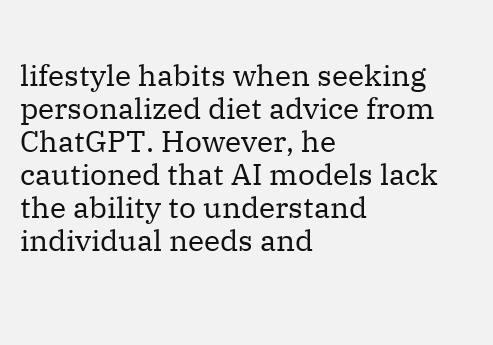lifestyle habits when seeking personalized diet advice from ChatGPT. However, he cautioned that AI models lack the ability to understand individual needs and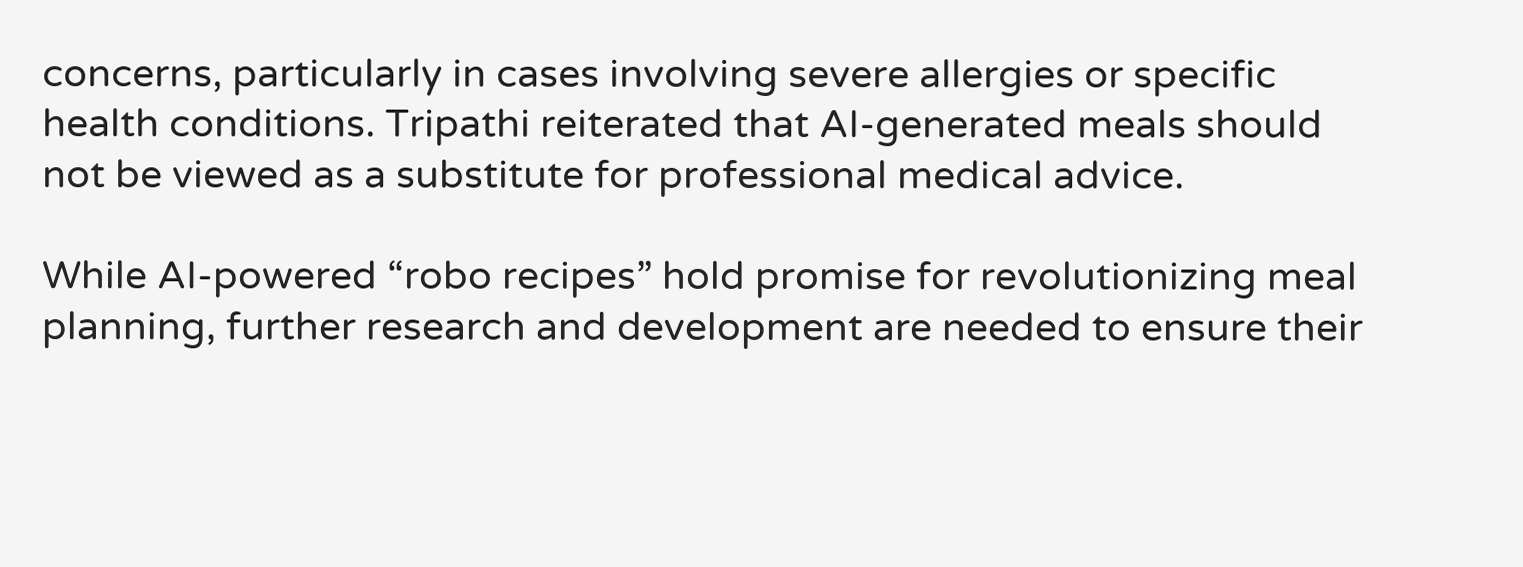concerns, particularly in cases involving severe allergies or specific health conditions. Tripathi reiterated that AI-generated meals should not be viewed as a substitute for professional medical advice.

While AI-powered “robo recipes” hold promise for revolutionizing meal planning, further research and development are needed to ensure their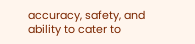accuracy, safety, and ability to cater to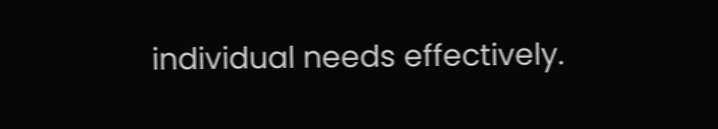individual needs effectively.